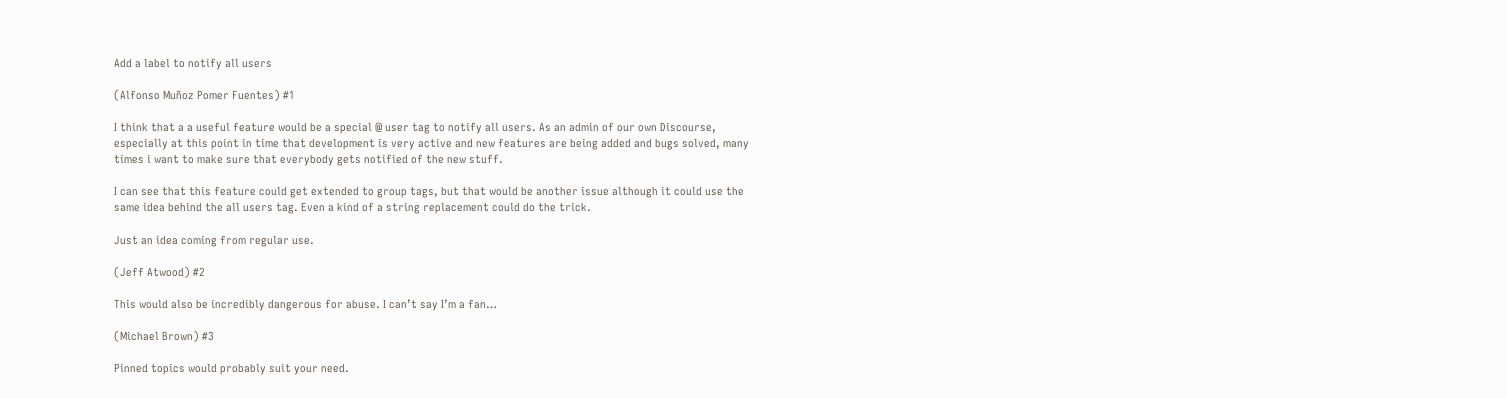Add a label to notify all users

(Alfonso Muñoz Pomer Fuentes) #1

I think that a a useful feature would be a special @ user tag to notify all users. As an admin of our own Discourse, especially at this point in time that development is very active and new features are being added and bugs solved, many times i want to make sure that everybody gets notified of the new stuff.

I can see that this feature could get extended to group tags, but that would be another issue although it could use the same idea behind the all users tag. Even a kind of a string replacement could do the trick.

Just an idea coming from regular use.

(Jeff Atwood) #2

This would also be incredibly dangerous for abuse. I can’t say I’m a fan…

(Michael Brown) #3

Pinned topics would probably suit your need.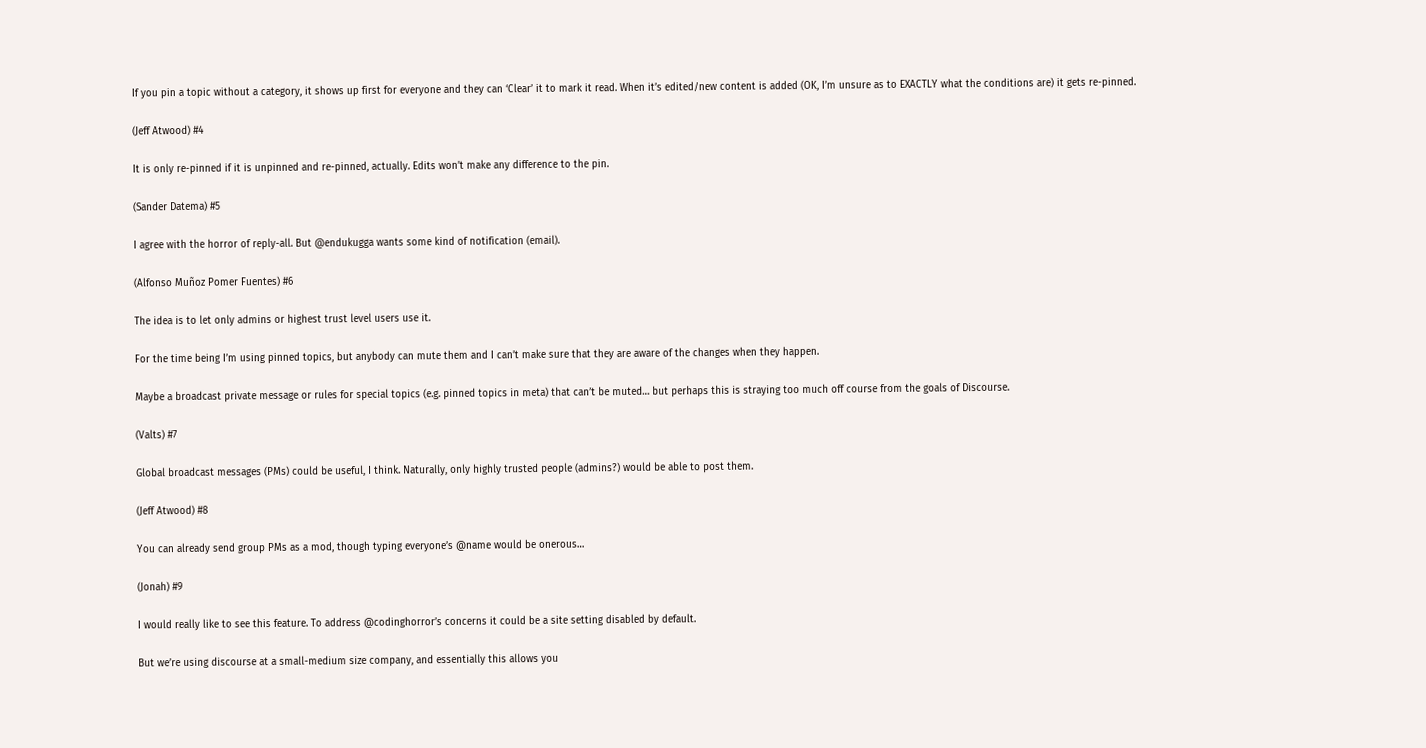If you pin a topic without a category, it shows up first for everyone and they can ‘Clear’ it to mark it read. When it’s edited/new content is added (OK, I’m unsure as to EXACTLY what the conditions are) it gets re-pinned.

(Jeff Atwood) #4

It is only re-pinned if it is unpinned and re-pinned, actually. Edits won’t make any difference to the pin.

(Sander Datema) #5

I agree with the horror of reply-all. But @endukugga wants some kind of notification (email).

(Alfonso Muñoz Pomer Fuentes) #6

The idea is to let only admins or highest trust level users use it.

For the time being I’m using pinned topics, but anybody can mute them and I can’t make sure that they are aware of the changes when they happen.

Maybe a broadcast private message or rules for special topics (e.g. pinned topics in meta) that can’t be muted… but perhaps this is straying too much off course from the goals of Discourse.

(Valts) #7

Global broadcast messages (PMs) could be useful, I think. Naturally, only highly trusted people (admins?) would be able to post them.

(Jeff Atwood) #8

You can already send group PMs as a mod, though typing everyone’s @name would be onerous…

(Jonah) #9

I would really like to see this feature. To address @codinghorror’s concerns it could be a site setting disabled by default.

But we’re using discourse at a small-medium size company, and essentially this allows you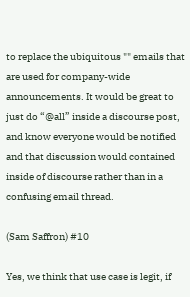to replace the ubiquitous "" emails that are used for company-wide announcements. It would be great to just do “@all” inside a discourse post, and know everyone would be notified and that discussion would contained inside of discourse rather than in a confusing email thread.

(Sam Saffron) #10

Yes, we think that use case is legit, if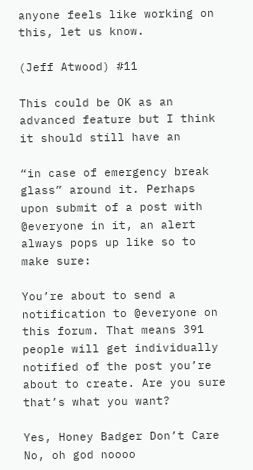anyone feels like working on this, let us know.

(Jeff Atwood) #11

This could be OK as an advanced feature but I think it should still have an

“in case of emergency break glass” around it. Perhaps upon submit of a post with @everyone in it, an alert always pops up like so to make sure:

You’re about to send a notification to @everyone on this forum. That means 391 people will get individually notified of the post you’re about to create. Are you sure that’s what you want?

Yes, Honey Badger Don’t Care No, oh god noooo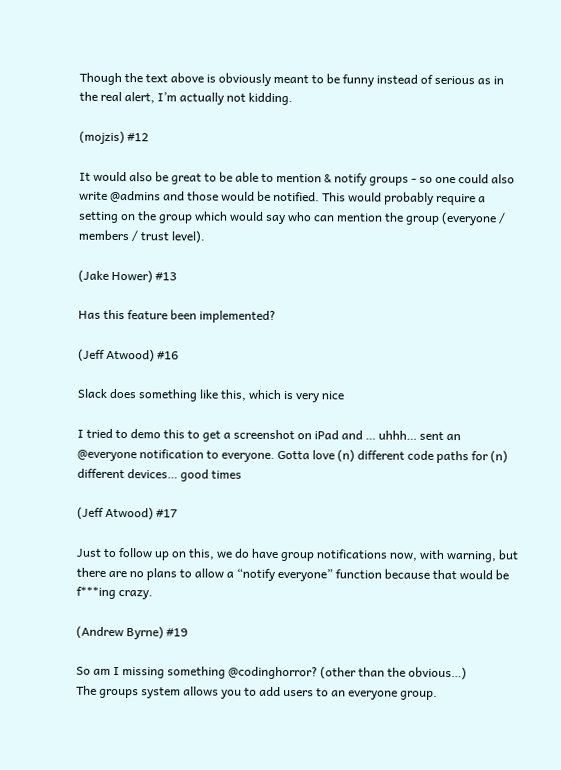Though the text above is obviously meant to be funny instead of serious as in the real alert, I’m actually not kidding.

(mojzis) #12

It would also be great to be able to mention & notify groups - so one could also write @admins and those would be notified. This would probably require a setting on the group which would say who can mention the group (everyone / members / trust level).

(Jake Hower) #13

Has this feature been implemented?

(Jeff Atwood) #16

Slack does something like this, which is very nice

I tried to demo this to get a screenshot on iPad and … uhhh… sent an @everyone notification to everyone. Gotta love (n) different code paths for (n) different devices… good times

(Jeff Atwood) #17

Just to follow up on this, we do have group notifications now, with warning, but there are no plans to allow a “notify everyone” function because that would be f***ing crazy.

(Andrew Byrne) #19

So am I missing something @codinghorror? (other than the obvious…)
The groups system allows you to add users to an everyone group.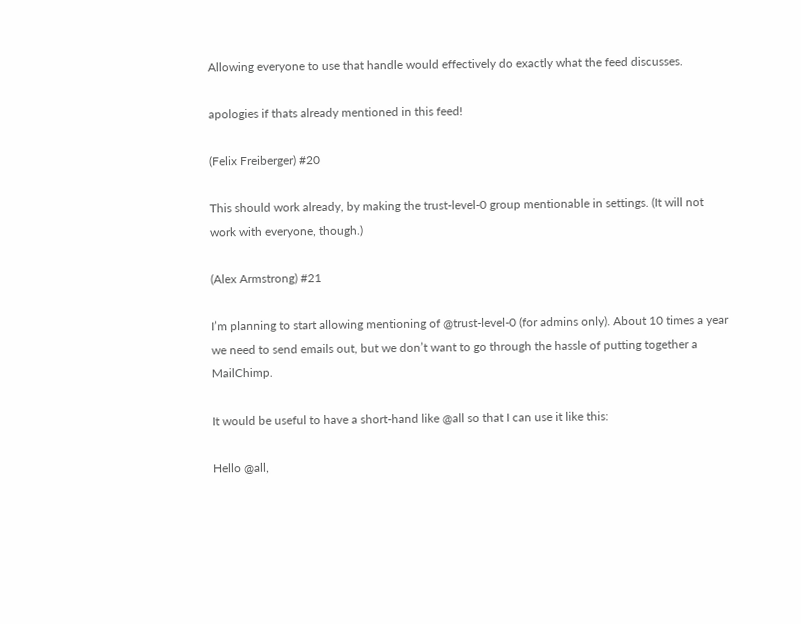Allowing everyone to use that handle would effectively do exactly what the feed discusses.

apologies if thats already mentioned in this feed!

(Felix Freiberger) #20

This should work already, by making the trust-level-0 group mentionable in settings. (It will not work with everyone, though.)

(Alex Armstrong) #21

I’m planning to start allowing mentioning of @trust-level-0 (for admins only). About 10 times a year we need to send emails out, but we don’t want to go through the hassle of putting together a MailChimp.

It would be useful to have a short-hand like @all so that I can use it like this:

Hello @all,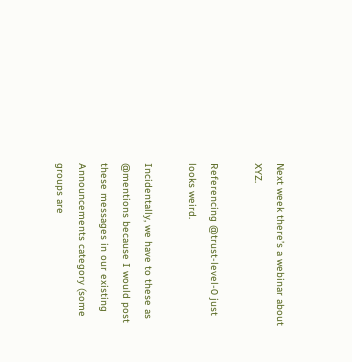Next week there’s a webinar about XYZ.

Referencing @trust-level-0 just looks weird.

Incidentally, we have to these as @mentions because I would post these messages in our existing Announcements category (some groups are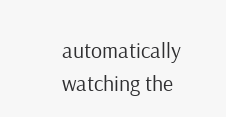automatically watching the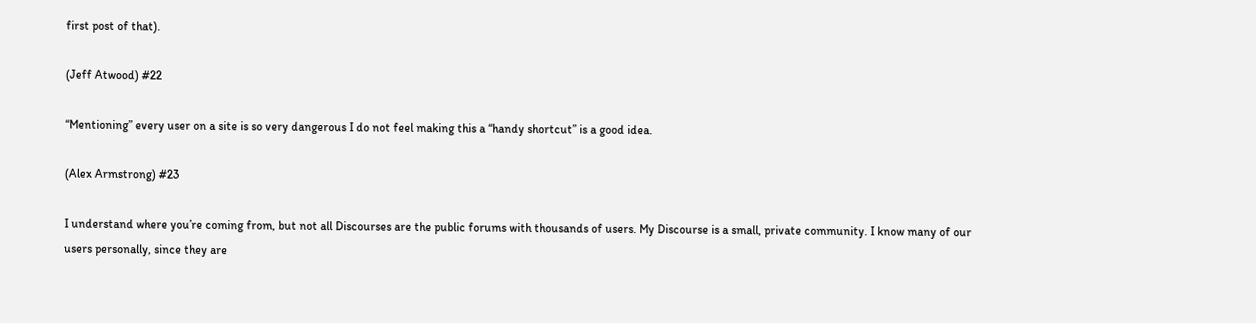first post of that).

(Jeff Atwood) #22

“Mentioning” every user on a site is so very dangerous I do not feel making this a “handy shortcut” is a good idea.

(Alex Armstrong) #23

I understand where you’re coming from, but not all Discourses are the public forums with thousands of users. My Discourse is a small, private community. I know many of our users personally, since they are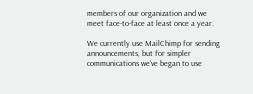members of our organization and we meet face-to-face at least once a year.

We currently use MailChimp for sending announcements, but for simpler communications we’ve began to use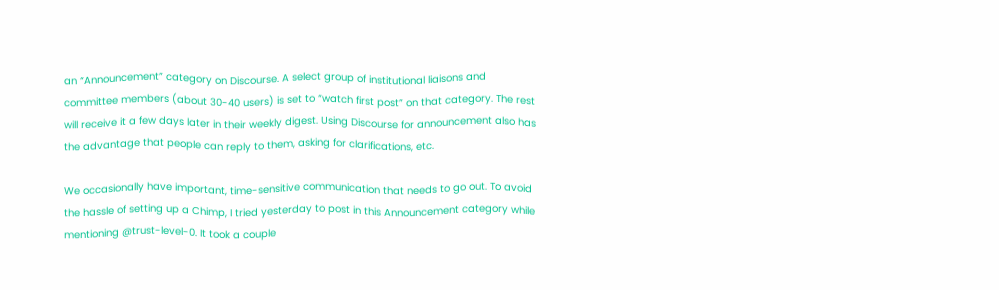an “Announcement” category on Discourse. A select group of institutional liaisons and committee members (about 30-40 users) is set to “watch first post” on that category. The rest will receive it a few days later in their weekly digest. Using Discourse for announcement also has the advantage that people can reply to them, asking for clarifications, etc.

We occasionally have important, time-sensitive communication that needs to go out. To avoid the hassle of setting up a Chimp, I tried yesterday to post in this Announcement category while mentioning @trust-level-0. It took a couple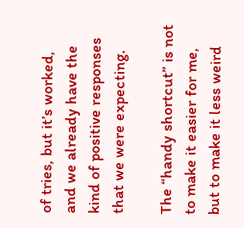of tries, but it’s worked, and we already have the kind of positive responses that we were expecting.

The “handy shortcut” is not to make it easier for me, but to make it less weird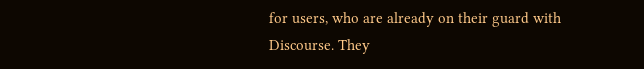for users, who are already on their guard with Discourse. They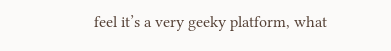feel it’s a very geeky platform, what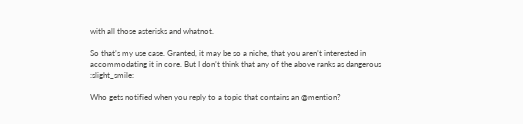with all those asterisks and whatnot.

So that’s my use case. Granted, it may be so a niche, that you aren’t interested in accommodating it in core. But I don’t think that any of the above ranks as dangerous :slight_smile:

Who gets notified when you reply to a topic that contains an @mention?